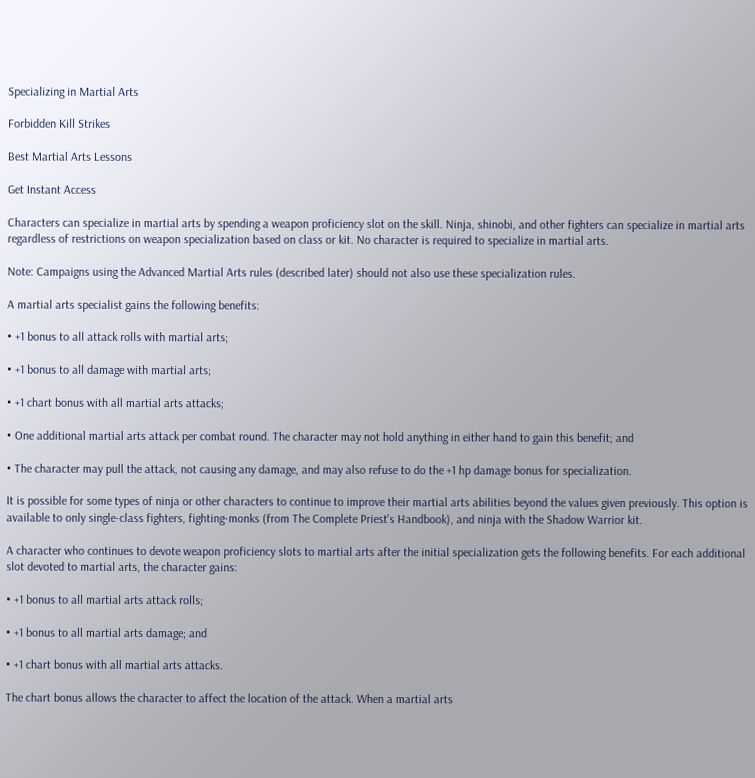Specializing in Martial Arts

Forbidden Kill Strikes

Best Martial Arts Lessons

Get Instant Access

Characters can specialize in martial arts by spending a weapon proficiency slot on the skill. Ninja, shinobi, and other fighters can specialize in martial arts regardless of restrictions on weapon specialization based on class or kit. No character is required to specialize in martial arts.

Note: Campaigns using the Advanced Martial Arts rules (described later) should not also use these specialization rules.

A martial arts specialist gains the following benefits:

• +1 bonus to all attack rolls with martial arts;

• +1 bonus to all damage with martial arts;

• +1 chart bonus with all martial arts attacks;

• One additional martial arts attack per combat round. The character may not hold anything in either hand to gain this benefit; and

• The character may pull the attack, not causing any damage, and may also refuse to do the +1 hp damage bonus for specialization.

It is possible for some types of ninja or other characters to continue to improve their martial arts abilities beyond the values given previously. This option is available to only single-class fighters, fighting-monks (from The Complete Priest's Handbook), and ninja with the Shadow Warrior kit.

A character who continues to devote weapon proficiency slots to martial arts after the initial specialization gets the following benefits. For each additional slot devoted to martial arts, the character gains:

• +1 bonus to all martial arts attack rolls;

• +1 bonus to all martial arts damage; and

• +1 chart bonus with all martial arts attacks.

The chart bonus allows the character to affect the location of the attack. When a martial arts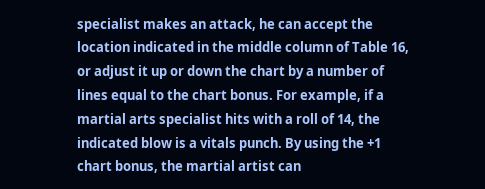specialist makes an attack, he can accept the location indicated in the middle column of Table 16, or adjust it up or down the chart by a number of lines equal to the chart bonus. For example, if a martial arts specialist hits with a roll of 14, the indicated blow is a vitals punch. By using the +1 chart bonus, the martial artist can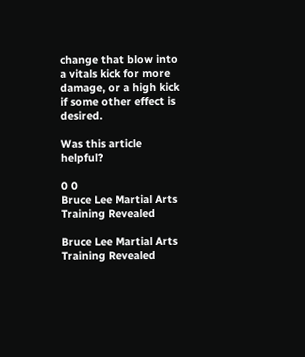change that blow into a vitals kick for more damage, or a high kick if some other effect is desired.

Was this article helpful?

0 0
Bruce Lee Martial Arts Training Revealed

Bruce Lee Martial Arts Training Revealed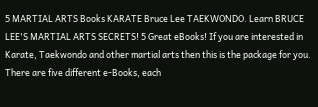5 MARTIAL ARTS Books KARATE Bruce Lee TAEKWONDO. Learn BRUCE LEE'S MARTIAL ARTS SECRETS! 5 Great eBooks! If you are interested in Karate, Taekwondo and other martial arts then this is the package for you. There are five different e-Books, each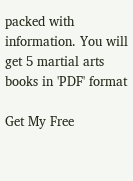packed with information. You will get 5 martial arts books in 'PDF' format

Get My Free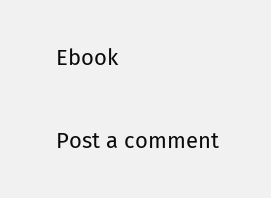Ebook

Post a comment